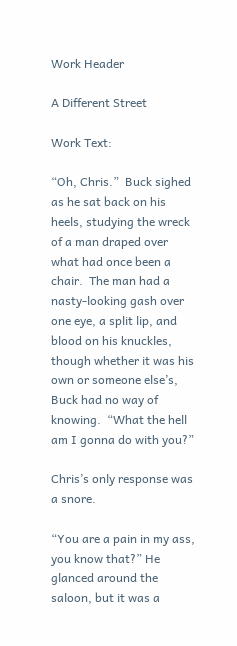Work Header

A Different Street

Work Text:

“Oh, Chris.”  Buck sighed as he sat back on his heels, studying the wreck of a man draped over what had once been a chair.  The man had a nasty-looking gash over one eye, a split lip, and blood on his knuckles, though whether it was his own or someone else’s, Buck had no way of knowing.  “What the hell am I gonna do with you?”

Chris’s only response was a snore.

“You are a pain in my ass, you know that?” He glanced around the saloon, but it was a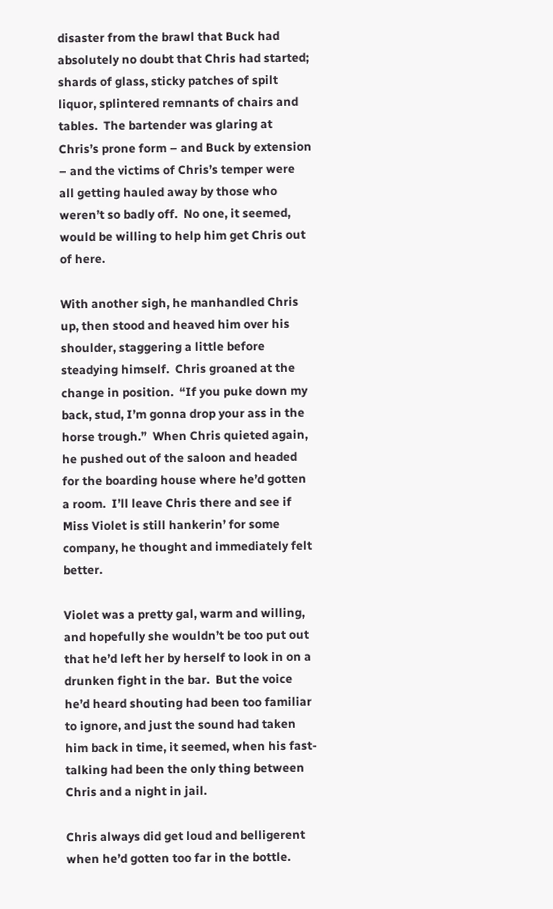disaster from the brawl that Buck had absolutely no doubt that Chris had started; shards of glass, sticky patches of spilt liquor, splintered remnants of chairs and tables.  The bartender was glaring at Chris’s prone form – and Buck by extension – and the victims of Chris’s temper were all getting hauled away by those who weren’t so badly off.  No one, it seemed, would be willing to help him get Chris out of here.

With another sigh, he manhandled Chris up, then stood and heaved him over his shoulder, staggering a little before steadying himself.  Chris groaned at the change in position.  “If you puke down my back, stud, I’m gonna drop your ass in the horse trough.”  When Chris quieted again, he pushed out of the saloon and headed for the boarding house where he’d gotten a room.  I’ll leave Chris there and see if Miss Violet is still hankerin’ for some company, he thought and immediately felt better.

Violet was a pretty gal, warm and willing, and hopefully she wouldn’t be too put out that he’d left her by herself to look in on a drunken fight in the bar.  But the voice he’d heard shouting had been too familiar to ignore, and just the sound had taken him back in time, it seemed, when his fast-talking had been the only thing between Chris and a night in jail.

Chris always did get loud and belligerent when he’d gotten too far in the bottle.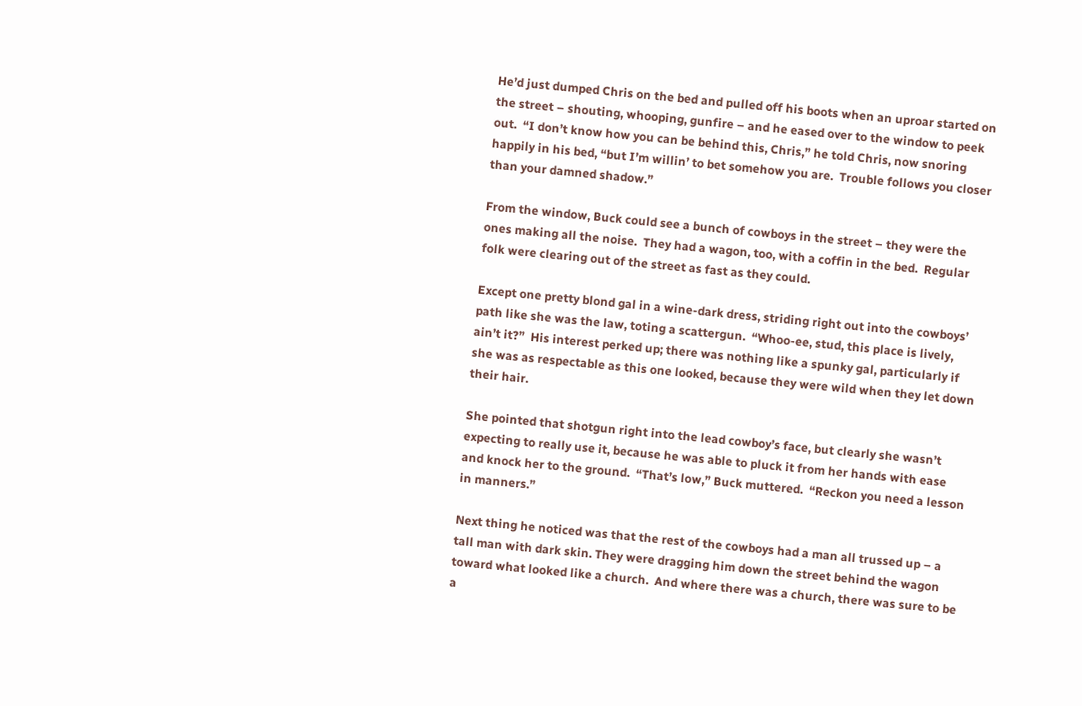He’d just dumped Chris on the bed and pulled off his boots when an uproar started on the street – shouting, whooping, gunfire – and he eased over to the window to peek out.  “I don’t know how you can be behind this, Chris,” he told Chris, now snoring happily in his bed, “but I’m willin’ to bet somehow you are.  Trouble follows you closer than your damned shadow.”

From the window, Buck could see a bunch of cowboys in the street – they were the ones making all the noise.  They had a wagon, too, with a coffin in the bed.  Regular folk were clearing out of the street as fast as they could.

Except one pretty blond gal in a wine-dark dress, striding right out into the cowboys’ path like she was the law, toting a scattergun.  “Whoo-ee, stud, this place is lively, ain’t it?”  His interest perked up; there was nothing like a spunky gal, particularly if she was as respectable as this one looked, because they were wild when they let down their hair.

She pointed that shotgun right into the lead cowboy’s face, but clearly she wasn’t expecting to really use it, because he was able to pluck it from her hands with ease and knock her to the ground.  “That’s low,” Buck muttered.  “Reckon you need a lesson in manners.”

Next thing he noticed was that the rest of the cowboys had a man all trussed up – a tall man with dark skin. They were dragging him down the street behind the wagon toward what looked like a church.  And where there was a church, there was sure to be a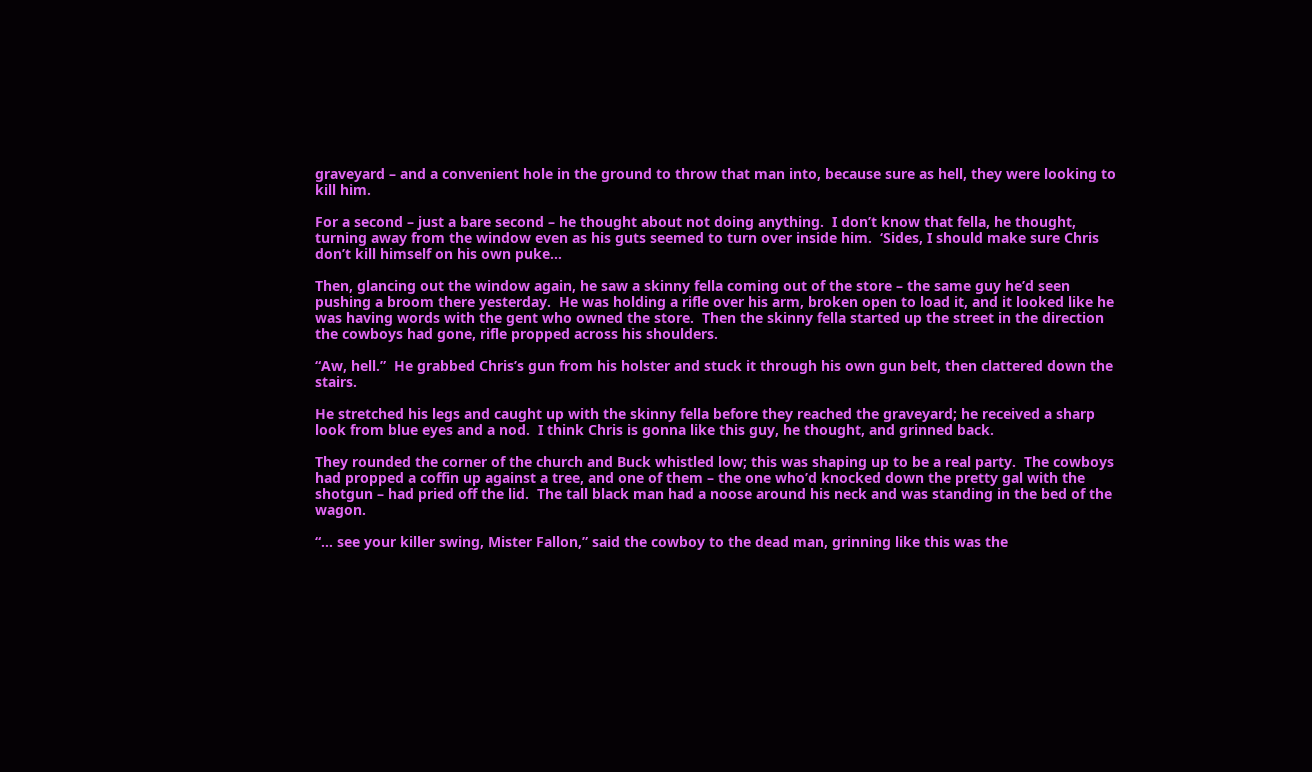graveyard – and a convenient hole in the ground to throw that man into, because sure as hell, they were looking to kill him.

For a second – just a bare second – he thought about not doing anything.  I don’t know that fella, he thought, turning away from the window even as his guts seemed to turn over inside him.  ‘Sides, I should make sure Chris don’t kill himself on his own puke…

Then, glancing out the window again, he saw a skinny fella coming out of the store – the same guy he’d seen pushing a broom there yesterday.  He was holding a rifle over his arm, broken open to load it, and it looked like he was having words with the gent who owned the store.  Then the skinny fella started up the street in the direction the cowboys had gone, rifle propped across his shoulders.

“Aw, hell.”  He grabbed Chris’s gun from his holster and stuck it through his own gun belt, then clattered down the stairs.

He stretched his legs and caught up with the skinny fella before they reached the graveyard; he received a sharp look from blue eyes and a nod.  I think Chris is gonna like this guy, he thought, and grinned back.

They rounded the corner of the church and Buck whistled low; this was shaping up to be a real party.  The cowboys had propped a coffin up against a tree, and one of them – the one who’d knocked down the pretty gal with the shotgun – had pried off the lid.  The tall black man had a noose around his neck and was standing in the bed of the wagon.

“… see your killer swing, Mister Fallon,” said the cowboy to the dead man, grinning like this was the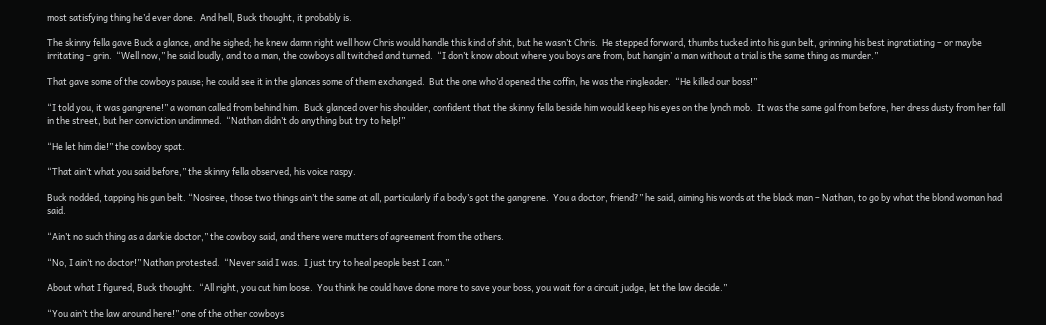most satisfying thing he’d ever done.  And hell, Buck thought, it probably is.

The skinny fella gave Buck a glance, and he sighed; he knew damn right well how Chris would handle this kind of shit, but he wasn’t Chris.  He stepped forward, thumbs tucked into his gun belt, grinning his best ingratiating – or maybe irritating – grin.  “Well now,” he said loudly, and to a man, the cowboys all twitched and turned.  “I don’t know about where you boys are from, but hangin’ a man without a trial is the same thing as murder.”

That gave some of the cowboys pause; he could see it in the glances some of them exchanged.  But the one who’d opened the coffin, he was the ringleader.  “He killed our boss!”

“I told you, it was gangrene!” a woman called from behind him.  Buck glanced over his shoulder, confident that the skinny fella beside him would keep his eyes on the lynch mob.  It was the same gal from before, her dress dusty from her fall in the street, but her conviction undimmed.  “Nathan didn’t do anything but try to help!”

“He let him die!” the cowboy spat.

“That ain’t what you said before,” the skinny fella observed, his voice raspy.

Buck nodded, tapping his gun belt. “Nosiree, those two things ain’t the same at all, particularly if a body’s got the gangrene.  You a doctor, friend?” he said, aiming his words at the black man – Nathan, to go by what the blond woman had said.

“Ain’t no such thing as a darkie doctor,” the cowboy said, and there were mutters of agreement from the others.

“No, I ain’t no doctor!” Nathan protested.  “Never said I was.  I just try to heal people best I can.”

About what I figured, Buck thought.  “All right, you cut him loose.  You think he could have done more to save your boss, you wait for a circuit judge, let the law decide.”

“You ain’t the law around here!” one of the other cowboys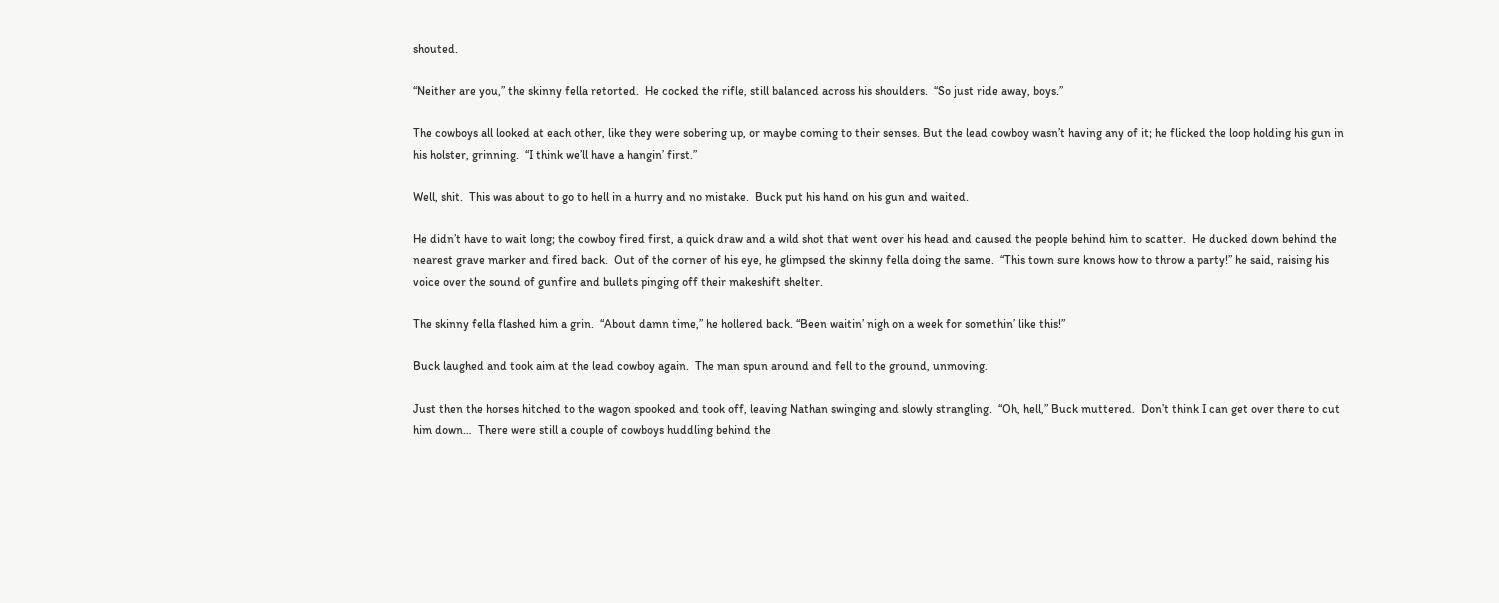shouted.

“Neither are you,” the skinny fella retorted.  He cocked the rifle, still balanced across his shoulders.  “So just ride away, boys.”

The cowboys all looked at each other, like they were sobering up, or maybe coming to their senses. But the lead cowboy wasn’t having any of it; he flicked the loop holding his gun in his holster, grinning.  “I think we’ll have a hangin’ first.”

Well, shit.  This was about to go to hell in a hurry and no mistake.  Buck put his hand on his gun and waited.

He didn’t have to wait long; the cowboy fired first, a quick draw and a wild shot that went over his head and caused the people behind him to scatter.  He ducked down behind the nearest grave marker and fired back.  Out of the corner of his eye, he glimpsed the skinny fella doing the same.  “This town sure knows how to throw a party!” he said, raising his voice over the sound of gunfire and bullets pinging off their makeshift shelter.

The skinny fella flashed him a grin.  “About damn time,” he hollered back. “Been waitin’ nigh on a week for somethin’ like this!”

Buck laughed and took aim at the lead cowboy again.  The man spun around and fell to the ground, unmoving.

Just then the horses hitched to the wagon spooked and took off, leaving Nathan swinging and slowly strangling.  “Oh, hell,” Buck muttered.  Don’t think I can get over there to cut him down…  There were still a couple of cowboys huddling behind the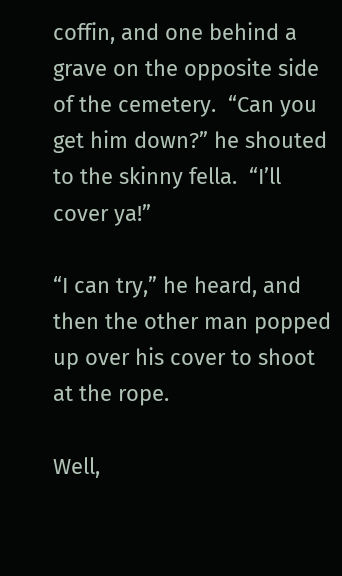coffin, and one behind a grave on the opposite side of the cemetery.  “Can you get him down?” he shouted to the skinny fella.  “I’ll cover ya!”

“I can try,” he heard, and then the other man popped up over his cover to shoot at the rope.

Well,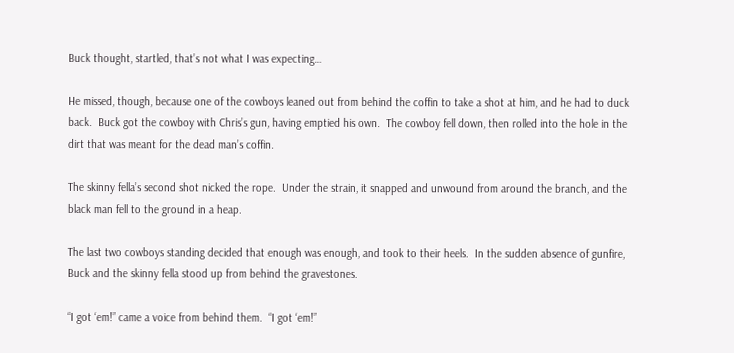Buck thought, startled, that’s not what I was expecting…

He missed, though, because one of the cowboys leaned out from behind the coffin to take a shot at him, and he had to duck back.  Buck got the cowboy with Chris’s gun, having emptied his own.  The cowboy fell down, then rolled into the hole in the dirt that was meant for the dead man’s coffin.

The skinny fella’s second shot nicked the rope.  Under the strain, it snapped and unwound from around the branch, and the black man fell to the ground in a heap.

The last two cowboys standing decided that enough was enough, and took to their heels.  In the sudden absence of gunfire, Buck and the skinny fella stood up from behind the gravestones.

“I got ‘em!” came a voice from behind them.  “I got ‘em!”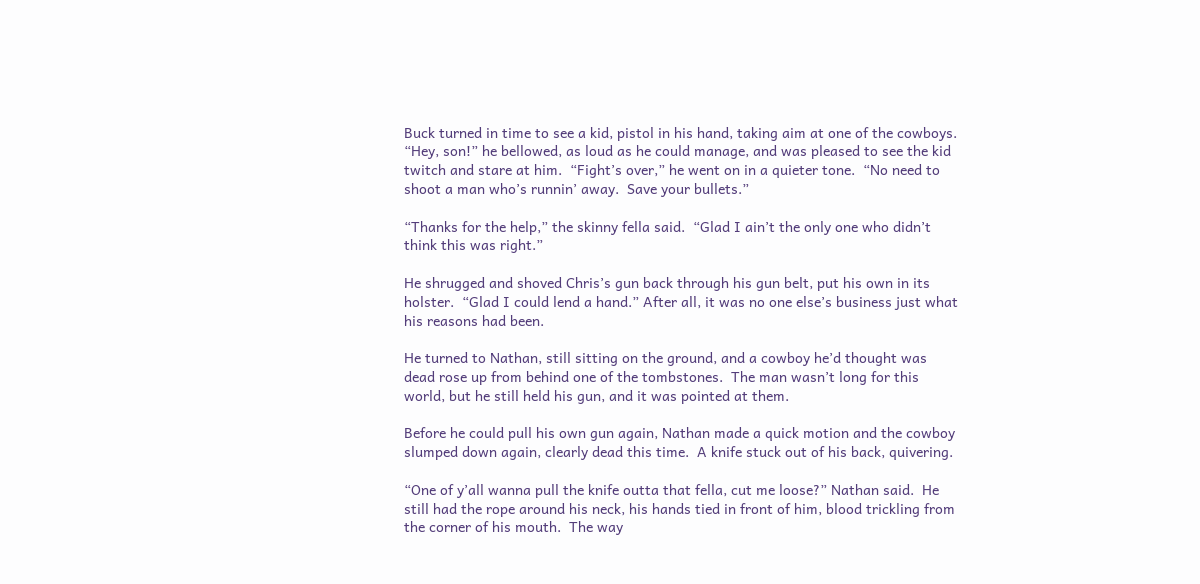Buck turned in time to see a kid, pistol in his hand, taking aim at one of the cowboys.  “Hey, son!” he bellowed, as loud as he could manage, and was pleased to see the kid twitch and stare at him.  “Fight’s over,” he went on in a quieter tone.  “No need to shoot a man who’s runnin’ away.  Save your bullets.”

“Thanks for the help,” the skinny fella said.  “Glad I ain’t the only one who didn’t think this was right.”

He shrugged and shoved Chris’s gun back through his gun belt, put his own in its holster.  “Glad I could lend a hand.” After all, it was no one else’s business just what his reasons had been.

He turned to Nathan, still sitting on the ground, and a cowboy he’d thought was dead rose up from behind one of the tombstones.  The man wasn’t long for this world, but he still held his gun, and it was pointed at them.

Before he could pull his own gun again, Nathan made a quick motion and the cowboy slumped down again, clearly dead this time.  A knife stuck out of his back, quivering.

“One of y’all wanna pull the knife outta that fella, cut me loose?” Nathan said.  He still had the rope around his neck, his hands tied in front of him, blood trickling from the corner of his mouth.  The way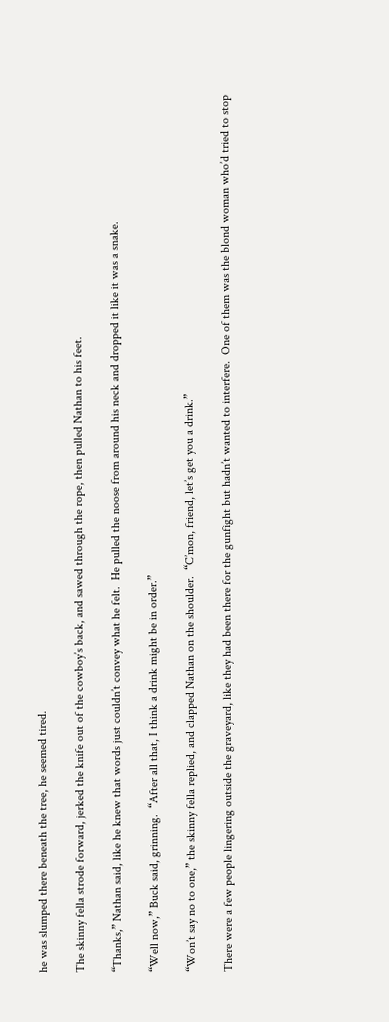he was slumped there beneath the tree, he seemed tired.

The skinny fella strode forward, jerked the knife out of the cowboy’s back, and sawed through the rope, then pulled Nathan to his feet.

“Thanks,” Nathan said, like he knew that words just couldn’t convey what he felt.  He pulled the noose from around his neck and dropped it like it was a snake.

“Well now,” Buck said, grinning.  “After all that, I think a drink might be in order.”

“Won’t say no to one,” the skinny fella replied, and clapped Nathan on the shoulder.  “C’mon, friend, let’s get you a drink.”

There were a few people lingering outside the graveyard, like they had been there for the gunfight but hadn’t wanted to interfere.  One of them was the blond woman who’d tried to stop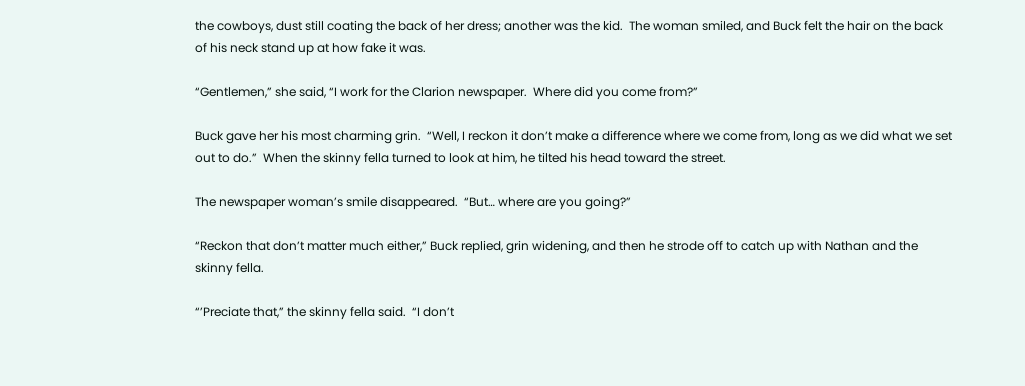the cowboys, dust still coating the back of her dress; another was the kid.  The woman smiled, and Buck felt the hair on the back of his neck stand up at how fake it was.

“Gentlemen,” she said, “I work for the Clarion newspaper.  Where did you come from?”

Buck gave her his most charming grin.  “Well, I reckon it don’t make a difference where we come from, long as we did what we set out to do.”  When the skinny fella turned to look at him, he tilted his head toward the street.

The newspaper woman’s smile disappeared.  “But… where are you going?”

“Reckon that don’t matter much either,” Buck replied, grin widening, and then he strode off to catch up with Nathan and the skinny fella.

“’Preciate that,” the skinny fella said.  “I don’t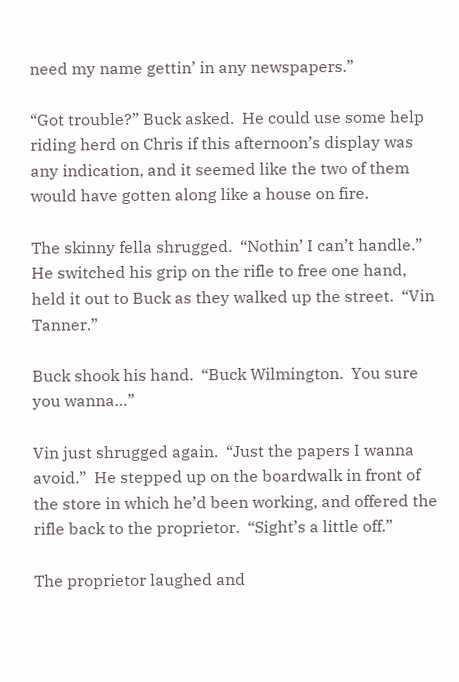need my name gettin’ in any newspapers.”

“Got trouble?” Buck asked.  He could use some help riding herd on Chris if this afternoon’s display was any indication, and it seemed like the two of them would have gotten along like a house on fire.

The skinny fella shrugged.  “Nothin’ I can’t handle.” He switched his grip on the rifle to free one hand, held it out to Buck as they walked up the street.  “Vin Tanner.”

Buck shook his hand.  “Buck Wilmington.  You sure you wanna…”

Vin just shrugged again.  “Just the papers I wanna avoid.”  He stepped up on the boardwalk in front of the store in which he’d been working, and offered the rifle back to the proprietor.  “Sight’s a little off.”

The proprietor laughed and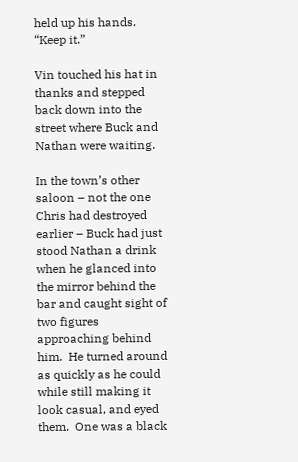held up his hands.  “Keep it.”

Vin touched his hat in thanks and stepped back down into the street where Buck and Nathan were waiting.

In the town’s other saloon – not the one Chris had destroyed earlier – Buck had just stood Nathan a drink when he glanced into the mirror behind the bar and caught sight of two figures approaching behind him.  He turned around as quickly as he could while still making it look casual, and eyed them.  One was a black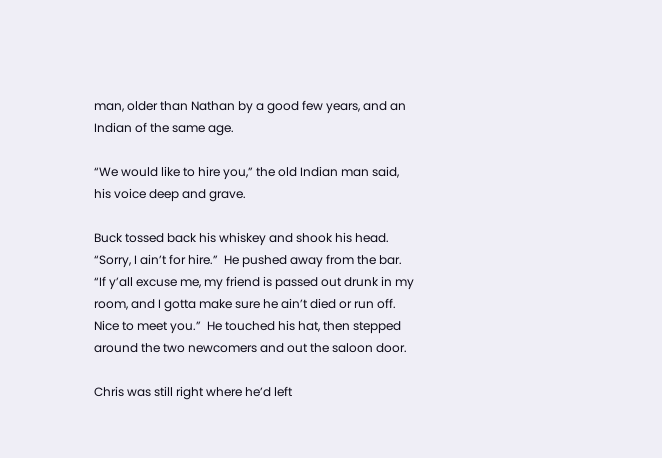man, older than Nathan by a good few years, and an Indian of the same age.

“We would like to hire you,” the old Indian man said, his voice deep and grave.

Buck tossed back his whiskey and shook his head.  “Sorry, I ain’t for hire.”  He pushed away from the bar.  “If y’all excuse me, my friend is passed out drunk in my room, and I gotta make sure he ain’t died or run off.  Nice to meet you.”  He touched his hat, then stepped around the two newcomers and out the saloon door.

Chris was still right where he’d left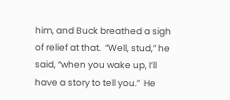him, and Buck breathed a sigh of relief at that.  “Well, stud,” he said, “when you wake up, I’ll have a story to tell you.”  He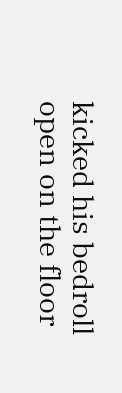kicked his bedroll open on the floor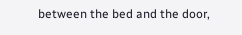between the bed and the door,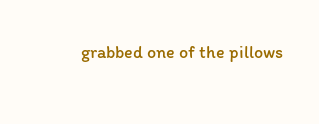grabbed one of the pillows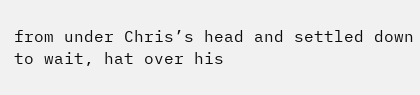from under Chris’s head and settled down to wait, hat over his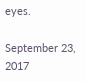eyes.

September 23, 2017